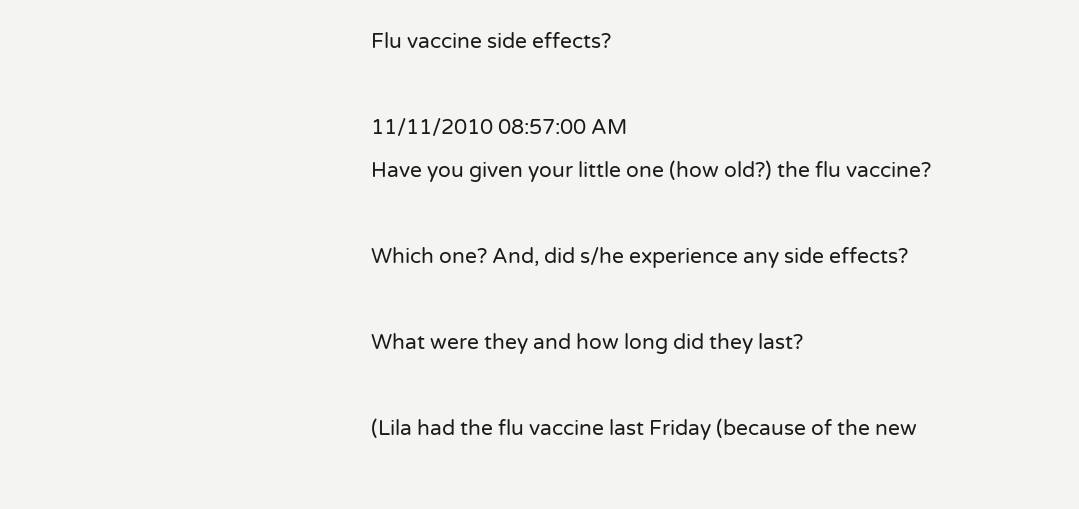Flu vaccine side effects?

11/11/2010 08:57:00 AM
Have you given your little one (how old?) the flu vaccine?

Which one? And, did s/he experience any side effects?

What were they and how long did they last?

(Lila had the flu vaccine last Friday (because of the new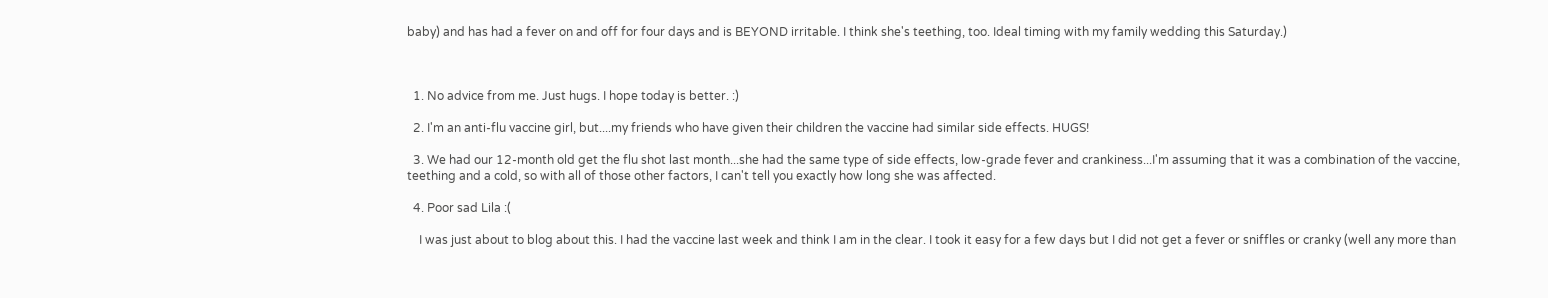baby) and has had a fever on and off for four days and is BEYOND irritable. I think she's teething, too. Ideal timing with my family wedding this Saturday.)



  1. No advice from me. Just hugs. I hope today is better. :)

  2. I'm an anti-flu vaccine girl, but....my friends who have given their children the vaccine had similar side effects. HUGS!

  3. We had our 12-month old get the flu shot last month...she had the same type of side effects, low-grade fever and crankiness...I'm assuming that it was a combination of the vaccine, teething and a cold, so with all of those other factors, I can't tell you exactly how long she was affected.

  4. Poor sad Lila :(

    I was just about to blog about this. I had the vaccine last week and think I am in the clear. I took it easy for a few days but I did not get a fever or sniffles or cranky (well any more than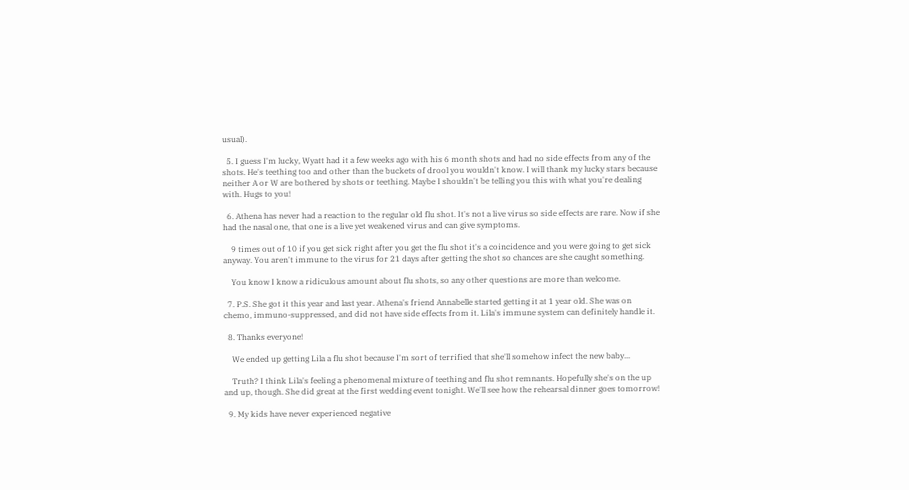usual).

  5. I guess I'm lucky, Wyatt had it a few weeks ago with his 6 month shots and had no side effects from any of the shots. He's teething too and other than the buckets of drool you wouldn't know. I will thank my lucky stars because neither A or W are bothered by shots or teething. Maybe I shouldn't be telling you this with what you're dealing with. Hugs to you!

  6. Athena has never had a reaction to the regular old flu shot. It's not a live virus so side effects are rare. Now if she had the nasal one, that one is a live yet weakened virus and can give symptoms.

    9 times out of 10 if you get sick right after you get the flu shot it's a coincidence and you were going to get sick anyway. You aren't immune to the virus for 21 days after getting the shot so chances are she caught something.

    You know I know a ridiculous amount about flu shots, so any other questions are more than welcome.

  7. P.S. She got it this year and last year. Athena's friend Annabelle started getting it at 1 year old. She was on chemo, immuno-suppressed, and did not have side effects from it. Lila's immune system can definitely handle it.

  8. Thanks everyone!

    We ended up getting Lila a flu shot because I'm sort of terrified that she'll somehow infect the new baby...

    Truth? I think Lila's feeling a phenomenal mixture of teething and flu shot remnants. Hopefully she's on the up and up, though. She did great at the first wedding event tonight. We'll see how the rehearsal dinner goes tomorrow!

  9. My kids have never experienced negative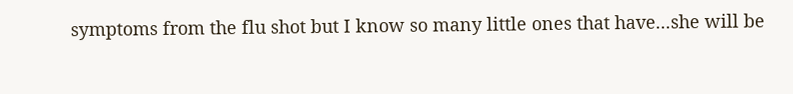symptoms from the flu shot but I know so many little ones that have...she will be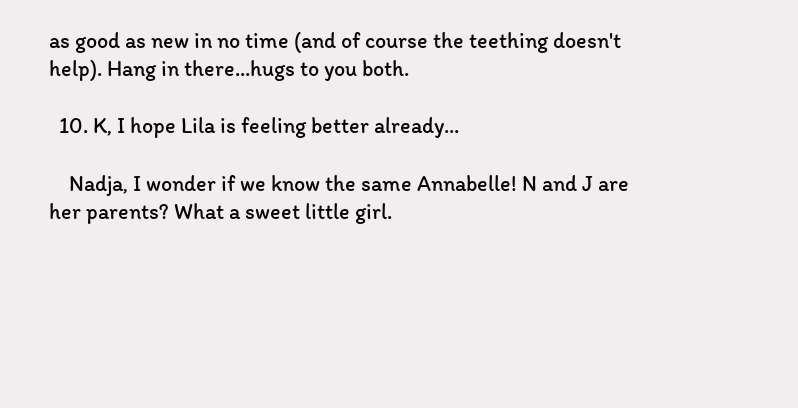as good as new in no time (and of course the teething doesn't help). Hang in there...hugs to you both.

  10. K, I hope Lila is feeling better already...

    Nadja, I wonder if we know the same Annabelle! N and J are her parents? What a sweet little girl.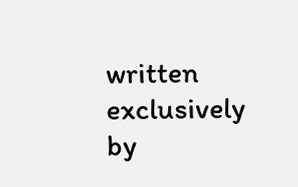written exclusively by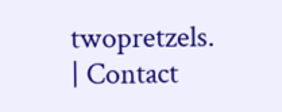twopretzels. | Contact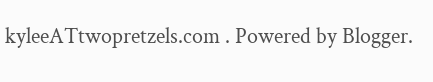kyleeATtwopretzels.com . Powered by Blogger.